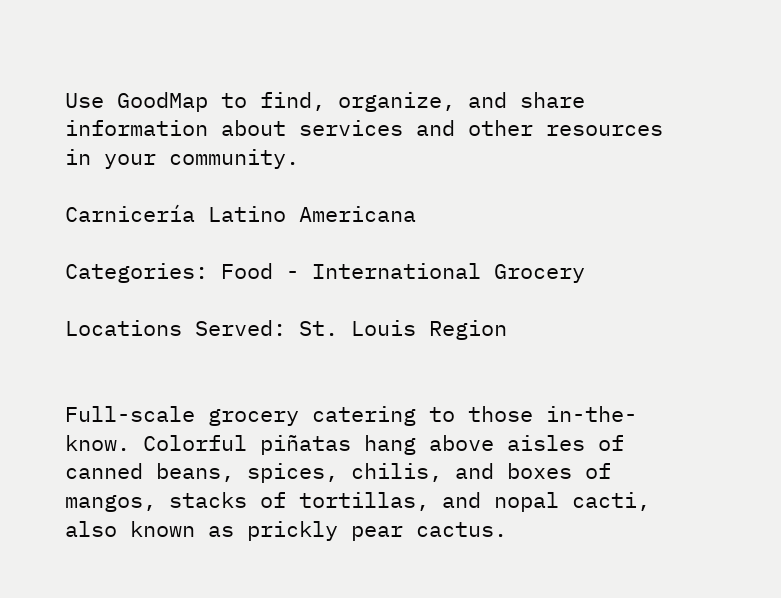Use GoodMap to find, organize, and share information about services and other resources in your community.

Carnicería Latino Americana

Categories: Food - International Grocery

Locations Served: St. Louis Region


Full-scale grocery catering to those in-the-know. Colorful piñatas hang above aisles of canned beans, spices, chilis, and boxes of mangos, stacks of tortillas, and nopal cacti, also known as prickly pear cactus.